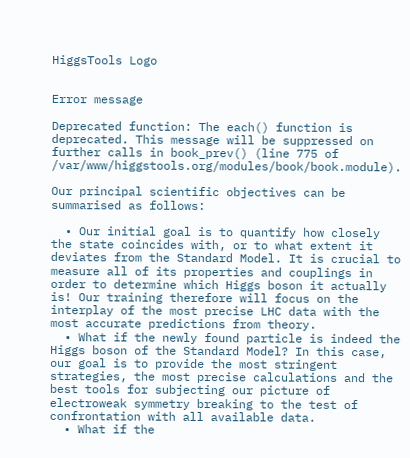HiggsTools Logo


Error message

Deprecated function: The each() function is deprecated. This message will be suppressed on further calls in book_prev() (line 775 of /var/www/higgstools.org/modules/book/book.module).

Our principal scientific objectives can be summarised as follows:

  • Our initial goal is to quantify how closely the state coincides with, or to what extent it deviates from the Standard Model. It is crucial to measure all of its properties and couplings in order to determine which Higgs boson it actually is! Our training therefore will focus on the interplay of the most precise LHC data with the most accurate predictions from theory.
  • What if the newly found particle is indeed the Higgs boson of the Standard Model? In this case, our goal is to provide the most stringent strategies, the most precise calculations and the best tools for subjecting our picture of electroweak symmetry breaking to the test of confrontation with all available data.
  • What if the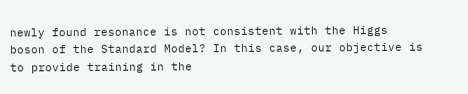newly found resonance is not consistent with the Higgs boson of the Standard Model? In this case, our objective is to provide training in the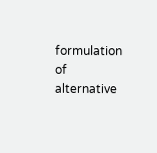formulation of alternative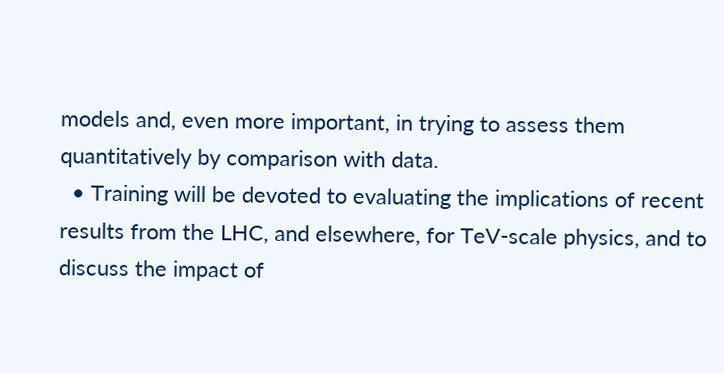models and, even more important, in trying to assess them quantitatively by comparison with data.
  • Training will be devoted to evaluating the implications of recent results from the LHC, and elsewhere, for TeV-scale physics, and to discuss the impact of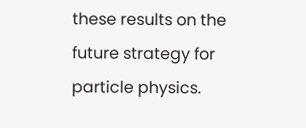these results on the future strategy for particle physics.